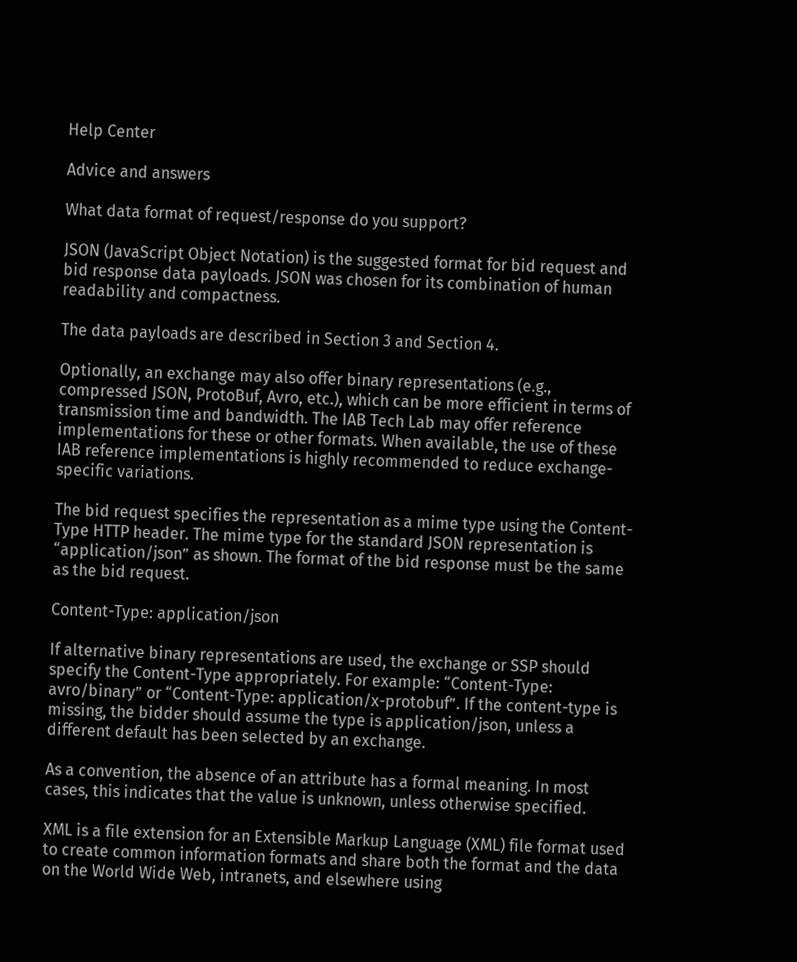Help Center

Advice and answers

What data format of request/response do you support?

JSON (JavaScript Object Notation) is the suggested format for bid request and bid response data payloads. JSON was chosen for its combination of human readability and compactness.

The data payloads are described in Section 3 and Section 4.

Optionally, an exchange may also offer binary representations (e.g., compressed JSON, ProtoBuf, Avro, etc.), which can be more efficient in terms of transmission time and bandwidth. The IAB Tech Lab may offer reference implementations for these or other formats. When available, the use of these IAB reference implementations is highly recommended to reduce exchange-specific variations.

The bid request specifies the representation as a mime type using the Content-Type HTTP header. The mime type for the standard JSON representation is “application/json” as shown. The format of the bid response must be the same as the bid request.

Content-Type: application/json

If alternative binary representations are used, the exchange or SSP should specify the Content-Type appropriately. For example: “Content-Type: avro/binary” or “Content-Type: application/x-protobuf”. If the content-type is missing, the bidder should assume the type is application/json, unless a different default has been selected by an exchange.

As a convention, the absence of an attribute has a formal meaning. In most cases, this indicates that the value is unknown, unless otherwise specified.

XML is a file extension for an Extensible Markup Language (XML) file format used to create common information formats and share both the format and the data on the World Wide Web, intranets, and elsewhere using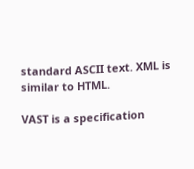standard ASCII text. XML is similar to HTML.

VAST is a specification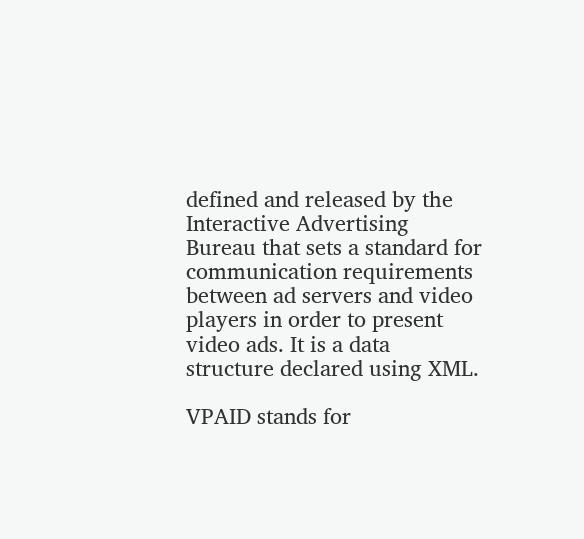defined and released by the Interactive Advertising Bureau that sets a standard for communication requirements between ad servers and video players in order to present video ads. It is a data structure declared using XML.

VPAID stands for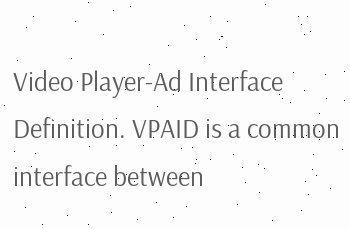Video Player-Ad Interface Definition. VPAID is a common interface between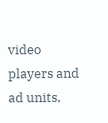video players and ad units,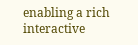enabling a rich interactive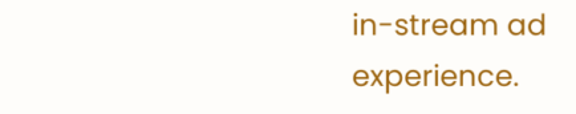in-stream ad experience.